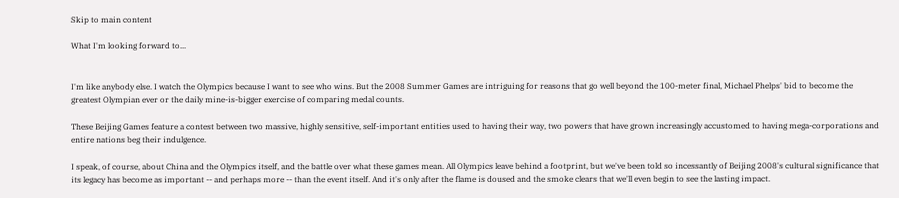Skip to main content

What I'm looking forward to...


I'm like anybody else. I watch the Olympics because I want to see who wins. But the 2008 Summer Games are intriguing for reasons that go well beyond the 100-meter final, Michael Phelps' bid to become the greatest Olympian ever or the daily mine-is-bigger exercise of comparing medal counts.

These Beijing Games feature a contest between two massive, highly sensitive, self-important entities used to having their way, two powers that have grown increasingly accustomed to having mega-corporations and entire nations beg their indulgence.

I speak, of course, about China and the Olympics itself, and the battle over what these games mean. All Olympics leave behind a footprint, but we've been told so incessantly of Beijing 2008's cultural significance that its legacy has become as important -- and perhaps more -- than the event itself. And it's only after the flame is doused and the smoke clears that we'll even begin to see the lasting impact.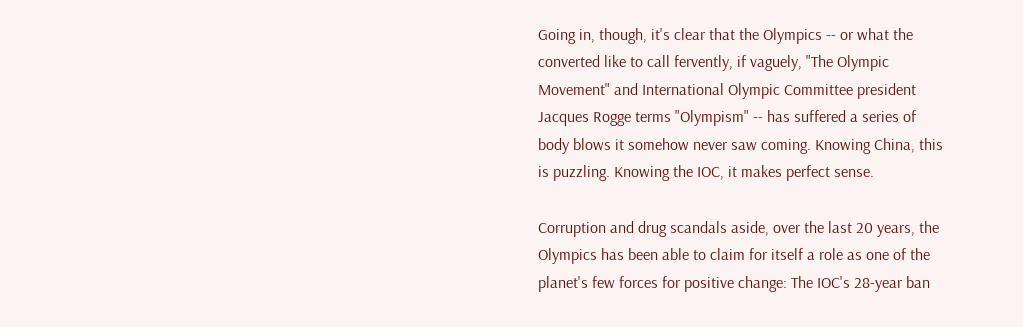Going in, though, it's clear that the Olympics -- or what the converted like to call fervently, if vaguely, "The Olympic Movement" and International Olympic Committee president Jacques Rogge terms "Olympism" -- has suffered a series of body blows it somehow never saw coming. Knowing China, this is puzzling. Knowing the IOC, it makes perfect sense.

Corruption and drug scandals aside, over the last 20 years, the Olympics has been able to claim for itself a role as one of the planet's few forces for positive change: The IOC's 28-year ban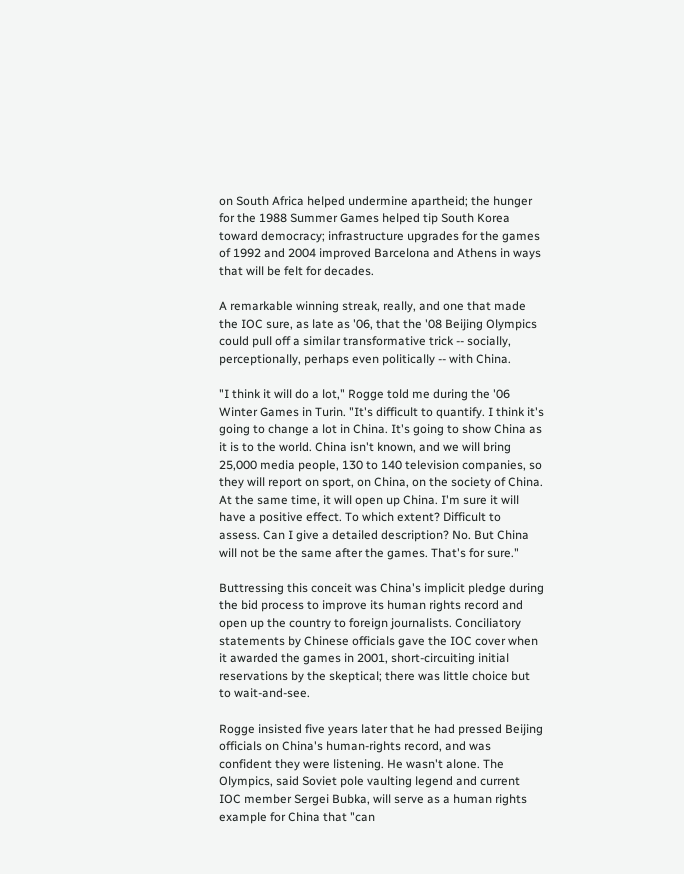on South Africa helped undermine apartheid; the hunger for the 1988 Summer Games helped tip South Korea toward democracy; infrastructure upgrades for the games of 1992 and 2004 improved Barcelona and Athens in ways that will be felt for decades.

A remarkable winning streak, really, and one that made the IOC sure, as late as '06, that the '08 Beijing Olympics could pull off a similar transformative trick -- socially, perceptionally, perhaps even politically -- with China.

"I think it will do a lot," Rogge told me during the '06 Winter Games in Turin. "It's difficult to quantify. I think it's going to change a lot in China. It's going to show China as it is to the world. China isn't known, and we will bring 25,000 media people, 130 to 140 television companies, so they will report on sport, on China, on the society of China. At the same time, it will open up China. I'm sure it will have a positive effect. To which extent? Difficult to assess. Can I give a detailed description? No. But China will not be the same after the games. That's for sure."

Buttressing this conceit was China's implicit pledge during the bid process to improve its human rights record and open up the country to foreign journalists. Conciliatory statements by Chinese officials gave the IOC cover when it awarded the games in 2001, short-circuiting initial reservations by the skeptical; there was little choice but to wait-and-see.

Rogge insisted five years later that he had pressed Beijing officials on China's human-rights record, and was confident they were listening. He wasn't alone. The Olympics, said Soviet pole vaulting legend and current IOC member Sergei Bubka, will serve as a human rights example for China that "can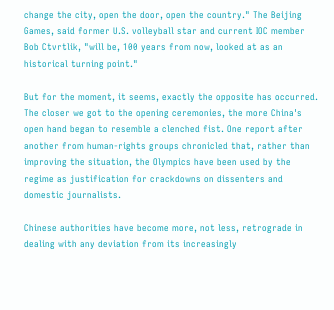change the city, open the door, open the country." The Beijing Games, said former U.S. volleyball star and current IOC member Bob Ctvrtlik, "will be, 100 years from now, looked at as an historical turning point."

But for the moment, it seems, exactly the opposite has occurred. The closer we got to the opening ceremonies, the more China's open hand began to resemble a clenched fist. One report after another from human-rights groups chronicled that, rather than improving the situation, the Olympics have been used by the regime as justification for crackdowns on dissenters and domestic journalists.

Chinese authorities have become more, not less, retrograde in dealing with any deviation from its increasingly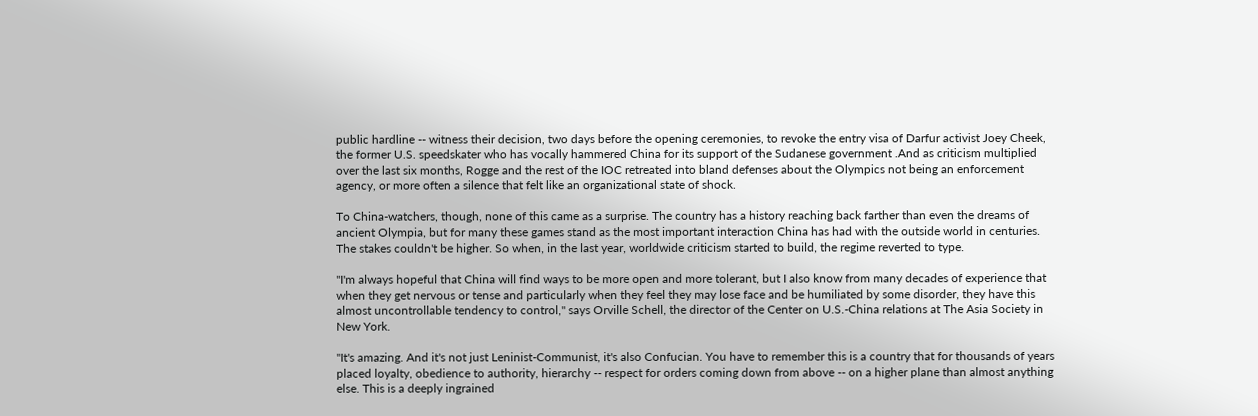public hardline -- witness their decision, two days before the opening ceremonies, to revoke the entry visa of Darfur activist Joey Cheek, the former U.S. speedskater who has vocally hammered China for its support of the Sudanese government .And as criticism multiplied over the last six months, Rogge and the rest of the IOC retreated into bland defenses about the Olympics not being an enforcement agency, or more often a silence that felt like an organizational state of shock.

To China-watchers, though, none of this came as a surprise. The country has a history reaching back farther than even the dreams of ancient Olympia, but for many these games stand as the most important interaction China has had with the outside world in centuries. The stakes couldn't be higher. So when, in the last year, worldwide criticism started to build, the regime reverted to type.

"I'm always hopeful that China will find ways to be more open and more tolerant, but I also know from many decades of experience that when they get nervous or tense and particularly when they feel they may lose face and be humiliated by some disorder, they have this almost uncontrollable tendency to control," says Orville Schell, the director of the Center on U.S.-China relations at The Asia Society in New York.

"It's amazing. And it's not just Leninist-Communist, it's also Confucian. You have to remember this is a country that for thousands of years placed loyalty, obedience to authority, hierarchy -- respect for orders coming down from above -- on a higher plane than almost anything else. This is a deeply ingrained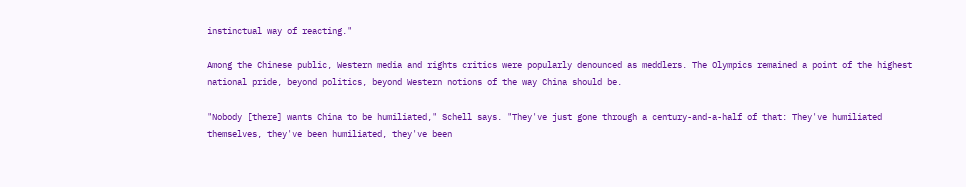instinctual way of reacting."

Among the Chinese public, Western media and rights critics were popularly denounced as meddlers. The Olympics remained a point of the highest national pride, beyond politics, beyond Western notions of the way China should be.

"Nobody [there] wants China to be humiliated," Schell says. "They've just gone through a century-and-a-half of that: They've humiliated themselves, they've been humiliated, they've been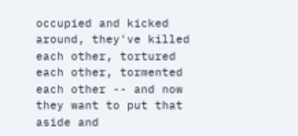occupied and kicked around, they've killed each other, tortured each other, tormented each other -- and now they want to put that aside and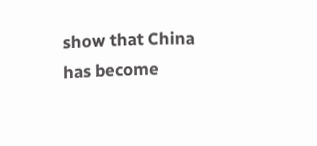show that China has become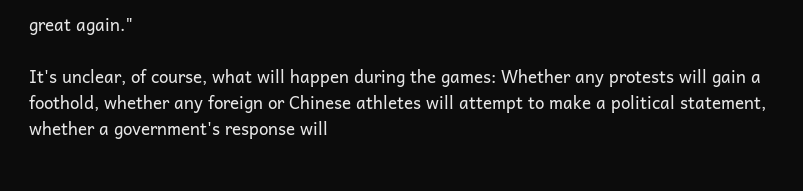great again."

It's unclear, of course, what will happen during the games: Whether any protests will gain a foothold, whether any foreign or Chinese athletes will attempt to make a political statement, whether a government's response will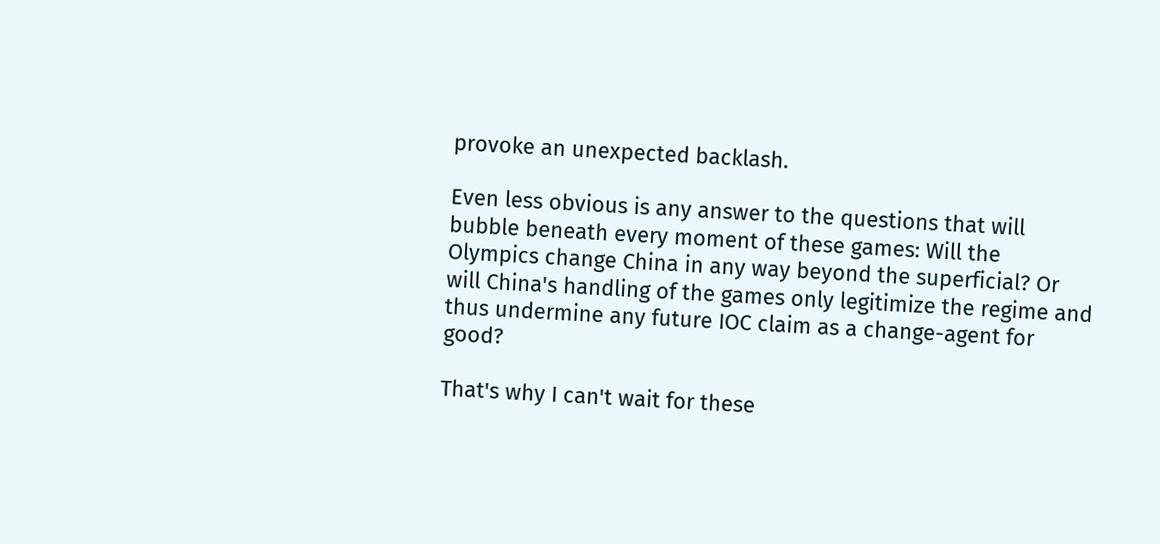provoke an unexpected backlash.

Even less obvious is any answer to the questions that will bubble beneath every moment of these games: Will the Olympics change China in any way beyond the superficial? Or will China's handling of the games only legitimize the regime and thus undermine any future IOC claim as a change-agent for good?

That's why I can't wait for these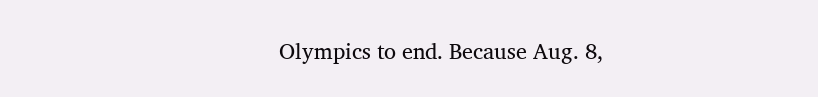Olympics to end. Because Aug. 8,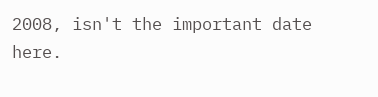2008, isn't the important date here.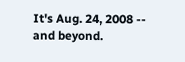It's Aug. 24, 2008 -- and beyond.